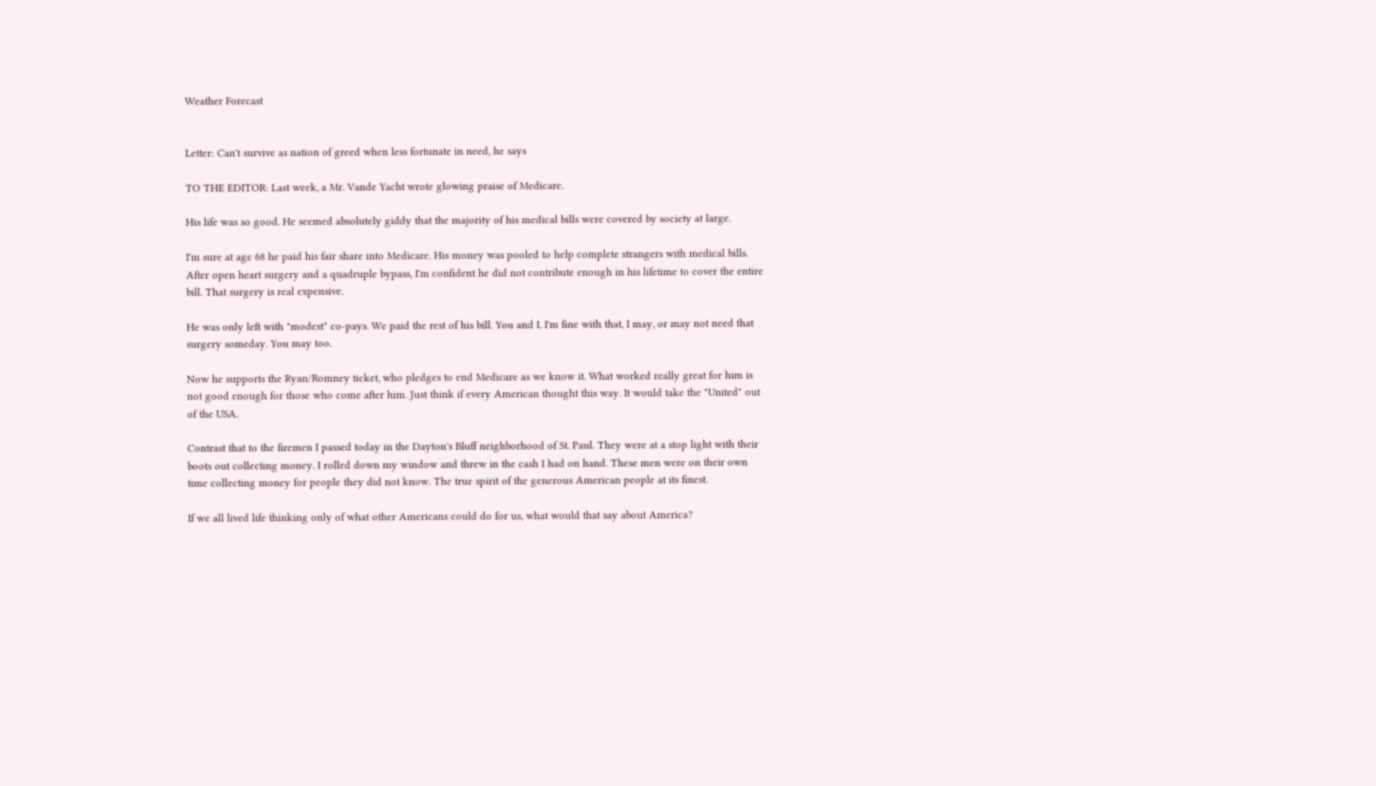Weather Forecast


Letter: Can't survive as nation of greed when less fortunate in need, he says

TO THE EDITOR: Last week, a Mr. Vande Yacht wrote glowing praise of Medicare.

His life was so good. He seemed absolutely giddy that the majority of his medical bills were covered by society at large.

I'm sure at age 68 he paid his fair share into Medicare. His money was pooled to help complete strangers with medical bills. After open heart surgery and a quadruple bypass, I'm confident he did not contribute enough in his lifetime to cover the entire bill. That surgery is real expensive.

He was only left with "modest" co-pays. We paid the rest of his bill. You and I. I'm fine with that, I may, or may not need that surgery someday. You may too.

Now he supports the Ryan/Romney ticket, who pledges to end Medicare as we know it. What worked really great for him is not good enough for those who come after him. Just think if every American thought this way. It would take the "United" out of the USA.

Contrast that to the firemen I passed today in the Dayton's Bluff neighborhood of St. Paul. They were at a stop light with their boots out collecting money. I rolled down my window and threw in the cash I had on hand. These men were on their own time collecting money for people they did not know. The true spirit of the generous American people at its finest.

If we all lived life thinking only of what other Americans could do for us, what would that say about America?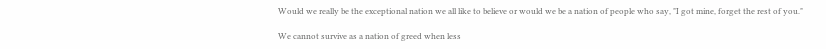Would we really be the exceptional nation we all like to believe or would we be a nation of people who say, "I got mine, forget the rest of you."

We cannot survive as a nation of greed when less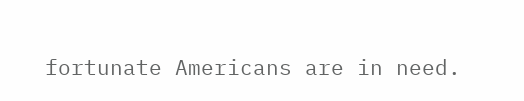fortunate Americans are in need.